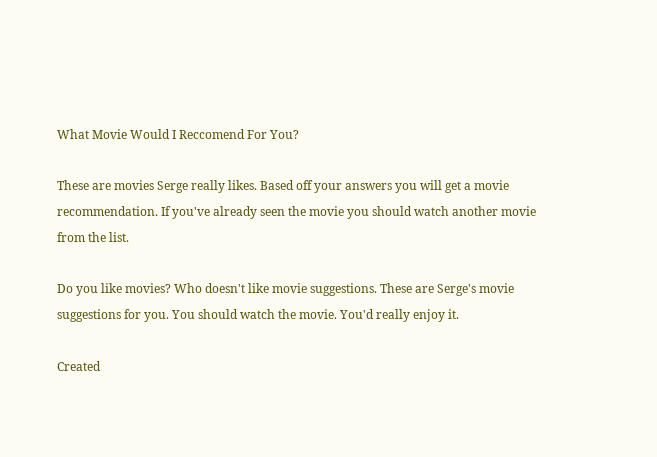What Movie Would I Reccomend For You?

These are movies Serge really likes. Based off your answers you will get a movie recommendation. If you've already seen the movie you should watch another movie from the list.

Do you like movies? Who doesn't like movie suggestions. These are Serge's movie suggestions for you. You should watch the movie. You'd really enjoy it.

Created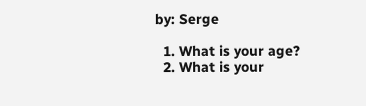by: Serge

  1. What is your age?
  2. What is your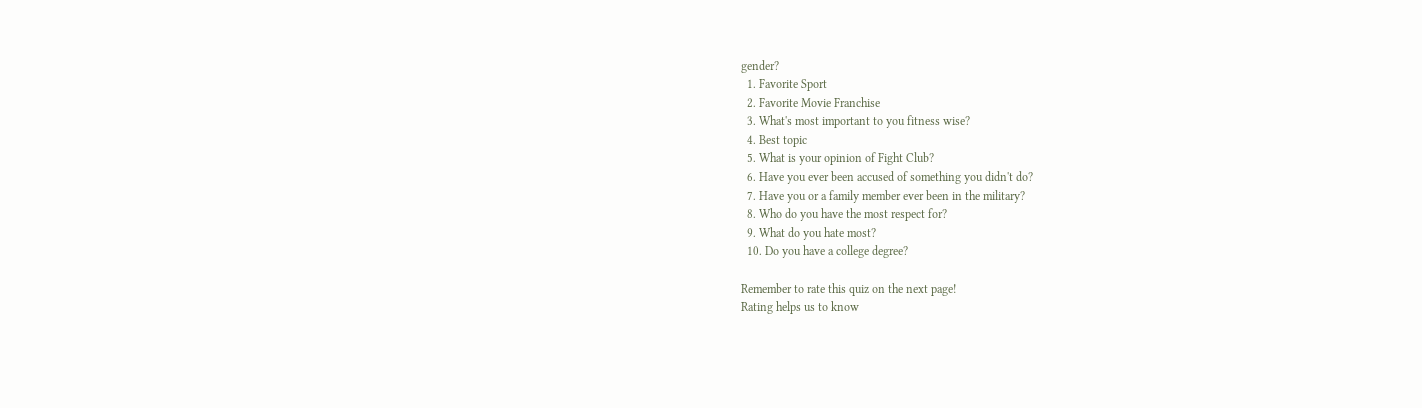gender?
  1. Favorite Sport
  2. Favorite Movie Franchise
  3. What's most important to you fitness wise?
  4. Best topic
  5. What is your opinion of Fight Club?
  6. Have you ever been accused of something you didn't do?
  7. Have you or a family member ever been in the military?
  8. Who do you have the most respect for?
  9. What do you hate most?
  10. Do you have a college degree?

Remember to rate this quiz on the next page!
Rating helps us to know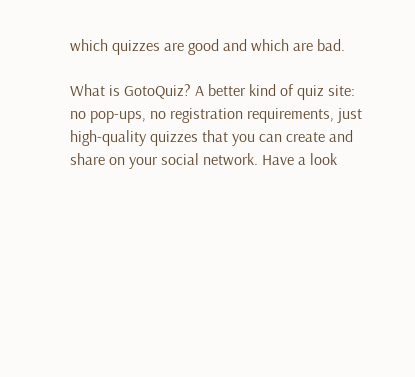which quizzes are good and which are bad.

What is GotoQuiz? A better kind of quiz site: no pop-ups, no registration requirements, just high-quality quizzes that you can create and share on your social network. Have a look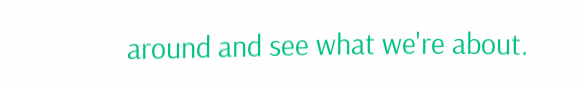around and see what we're about.